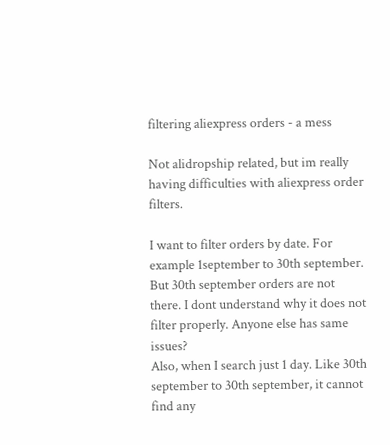filtering aliexpress orders - a mess

Not alidropship related, but im really having difficulties with aliexpress order filters.

I want to filter orders by date. For example 1september to 30th september. But 30th september orders are not there. I dont understand why it does not filter properly. Anyone else has same issues?
Also, when I search just 1 day. Like 30th september to 30th september, it cannot find any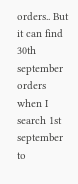orders.. But it can find 30th september orders when I search 1st september to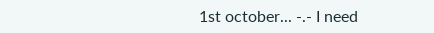1st october... -.- I need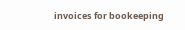invoices for bookeeping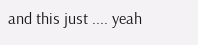and this just .... yeah